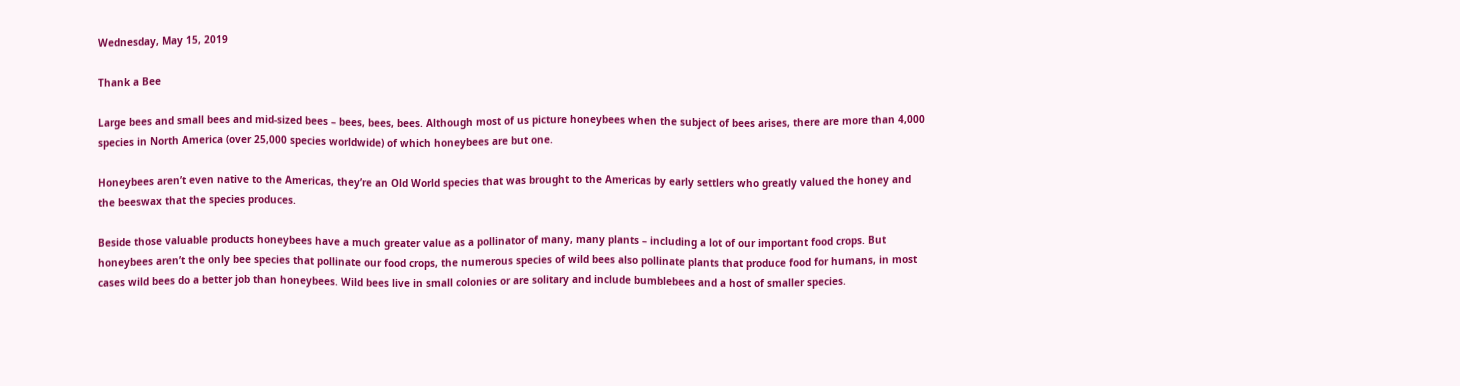Wednesday, May 15, 2019

Thank a Bee

Large bees and small bees and mid-sized bees – bees, bees, bees. Although most of us picture honeybees when the subject of bees arises, there are more than 4,000 species in North America (over 25,000 species worldwide) of which honeybees are but one.

Honeybees aren’t even native to the Americas, they’re an Old World species that was brought to the Americas by early settlers who greatly valued the honey and the beeswax that the species produces.

Beside those valuable products honeybees have a much greater value as a pollinator of many, many plants – including a lot of our important food crops. But honeybees aren’t the only bee species that pollinate our food crops, the numerous species of wild bees also pollinate plants that produce food for humans, in most cases wild bees do a better job than honeybees. Wild bees live in small colonies or are solitary and include bumblebees and a host of smaller species.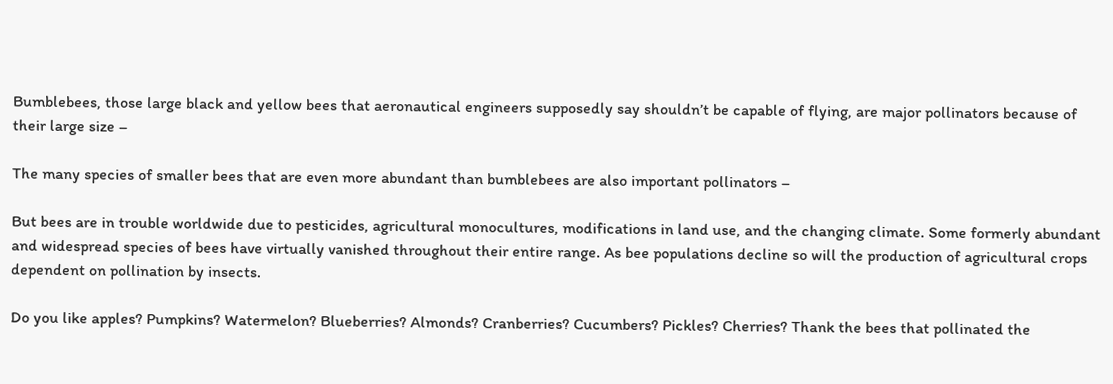Bumblebees, those large black and yellow bees that aeronautical engineers supposedly say shouldn’t be capable of flying, are major pollinators because of their large size –

The many species of smaller bees that are even more abundant than bumblebees are also important pollinators –

But bees are in trouble worldwide due to pesticides, agricultural monocultures, modifications in land use, and the changing climate. Some formerly abundant and widespread species of bees have virtually vanished throughout their entire range. As bee populations decline so will the production of agricultural crops dependent on pollination by insects.

Do you like apples? Pumpkins? Watermelon? Blueberries? Almonds? Cranberries? Cucumbers? Pickles? Cherries? Thank the bees that pollinated the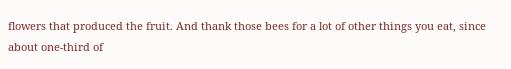flowers that produced the fruit. And thank those bees for a lot of other things you eat, since about one-third of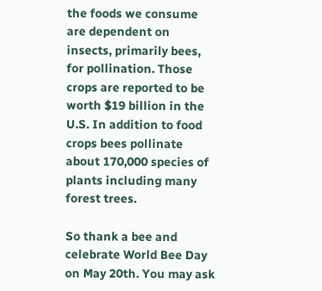the foods we consume are dependent on insects, primarily bees, for pollination. Those crops are reported to be worth $19 billion in the U.S. In addition to food crops bees pollinate about 170,000 species of plants including many forest trees.

So thank a bee and celebrate World Bee Day on May 20th. You may ask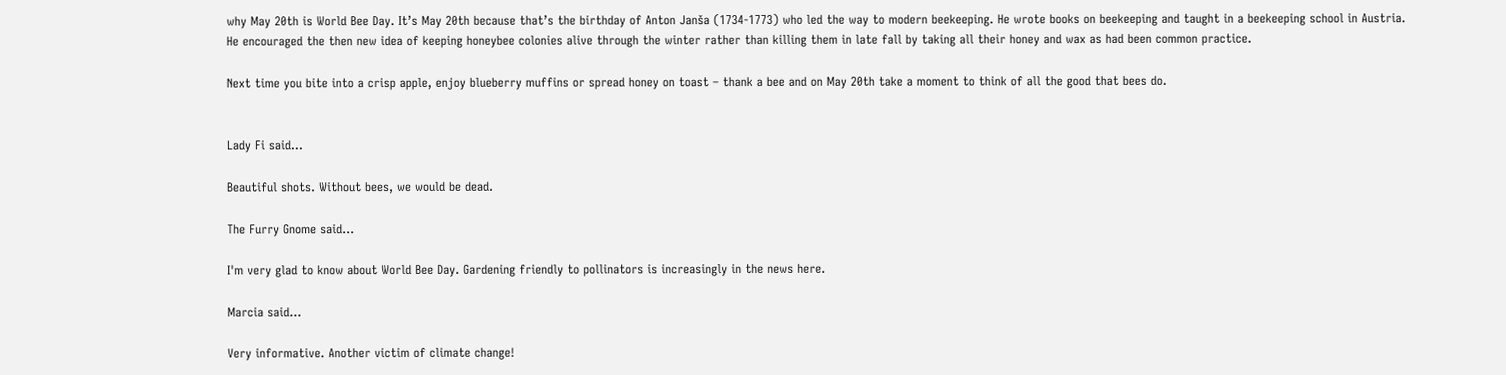why May 20th is World Bee Day. It’s May 20th because that’s the birthday of Anton Janša (1734-1773) who led the way to modern beekeeping. He wrote books on beekeeping and taught in a beekeeping school in Austria. He encouraged the then new idea of keeping honeybee colonies alive through the winter rather than killing them in late fall by taking all their honey and wax as had been common practice.

Next time you bite into a crisp apple, enjoy blueberry muffins or spread honey on toast – thank a bee and on May 20th take a moment to think of all the good that bees do.


Lady Fi said...

Beautiful shots. Without bees, we would be dead.

The Furry Gnome said...

I'm very glad to know about World Bee Day. Gardening friendly to pollinators is increasingly in the news here.

Marcia said...

Very informative. Another victim of climate change!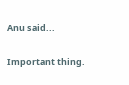Anu said...

Important thing.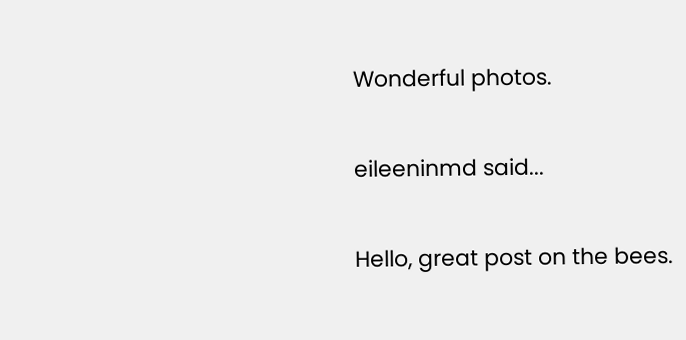Wonderful photos.

eileeninmd said...

Hello, great post on the bees.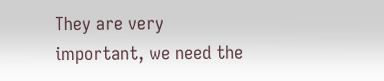They are very important, we need the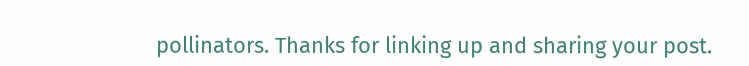pollinators. Thanks for linking up and sharing your post.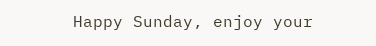Happy Sunday, enjoy your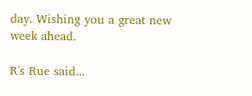day. Wishing you a great new week ahead.

R's Rue said...